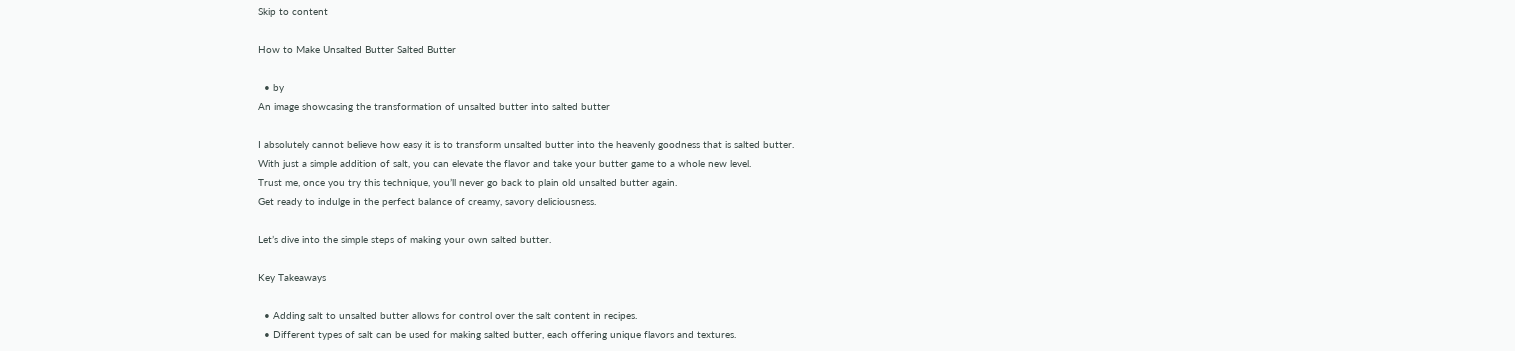Skip to content

How to Make Unsalted Butter Salted Butter

  • by
An image showcasing the transformation of unsalted butter into salted butter

I absolutely cannot believe how easy it is to transform unsalted butter into the heavenly goodness that is salted butter.
With just a simple addition of salt, you can elevate the flavor and take your butter game to a whole new level.
Trust me, once you try this technique, you’ll never go back to plain old unsalted butter again.
Get ready to indulge in the perfect balance of creamy, savory deliciousness.

Let’s dive into the simple steps of making your own salted butter.

Key Takeaways

  • Adding salt to unsalted butter allows for control over the salt content in recipes.
  • Different types of salt can be used for making salted butter, each offering unique flavors and textures.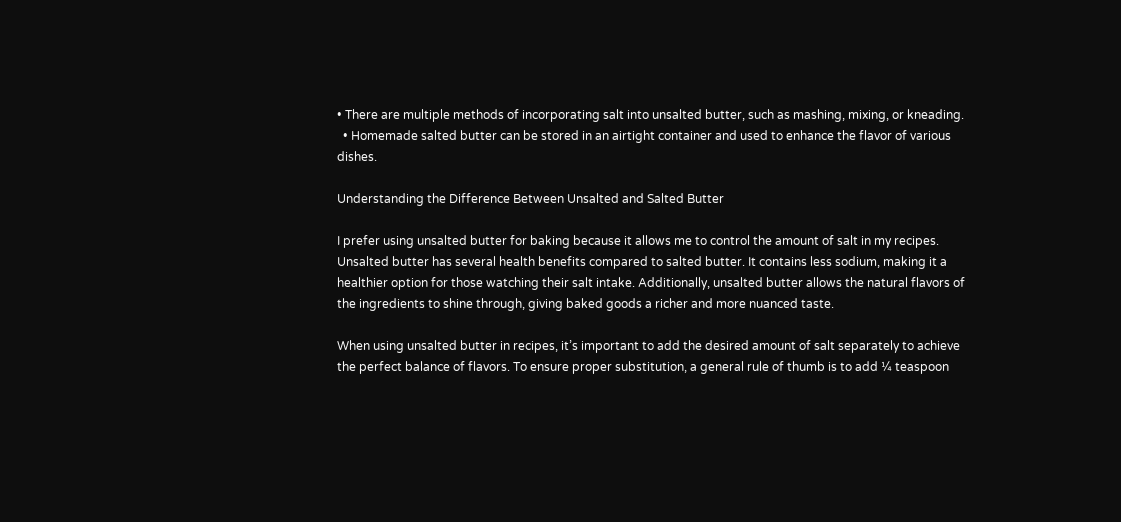• There are multiple methods of incorporating salt into unsalted butter, such as mashing, mixing, or kneading.
  • Homemade salted butter can be stored in an airtight container and used to enhance the flavor of various dishes.

Understanding the Difference Between Unsalted and Salted Butter

I prefer using unsalted butter for baking because it allows me to control the amount of salt in my recipes. Unsalted butter has several health benefits compared to salted butter. It contains less sodium, making it a healthier option for those watching their salt intake. Additionally, unsalted butter allows the natural flavors of the ingredients to shine through, giving baked goods a richer and more nuanced taste.

When using unsalted butter in recipes, it’s important to add the desired amount of salt separately to achieve the perfect balance of flavors. To ensure proper substitution, a general rule of thumb is to add ¼ teaspoon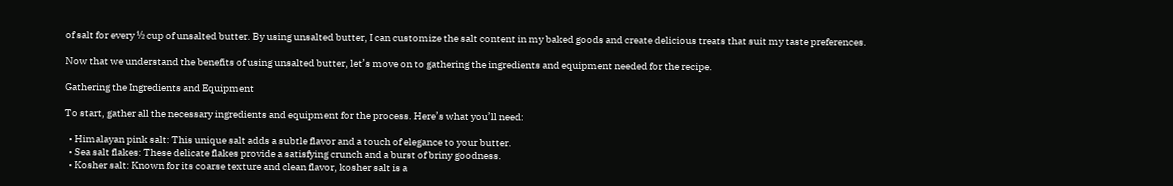of salt for every ½ cup of unsalted butter. By using unsalted butter, I can customize the salt content in my baked goods and create delicious treats that suit my taste preferences.

Now that we understand the benefits of using unsalted butter, let’s move on to gathering the ingredients and equipment needed for the recipe.

Gathering the Ingredients and Equipment

To start, gather all the necessary ingredients and equipment for the process. Here’s what you’ll need:

  • Himalayan pink salt: This unique salt adds a subtle flavor and a touch of elegance to your butter.
  • Sea salt flakes: These delicate flakes provide a satisfying crunch and a burst of briny goodness.
  • Kosher salt: Known for its coarse texture and clean flavor, kosher salt is a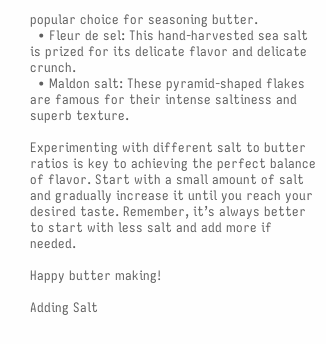popular choice for seasoning butter.
  • Fleur de sel: This hand-harvested sea salt is prized for its delicate flavor and delicate crunch.
  • Maldon salt: These pyramid-shaped flakes are famous for their intense saltiness and superb texture.

Experimenting with different salt to butter ratios is key to achieving the perfect balance of flavor. Start with a small amount of salt and gradually increase it until you reach your desired taste. Remember, it’s always better to start with less salt and add more if needed.

Happy butter making!

Adding Salt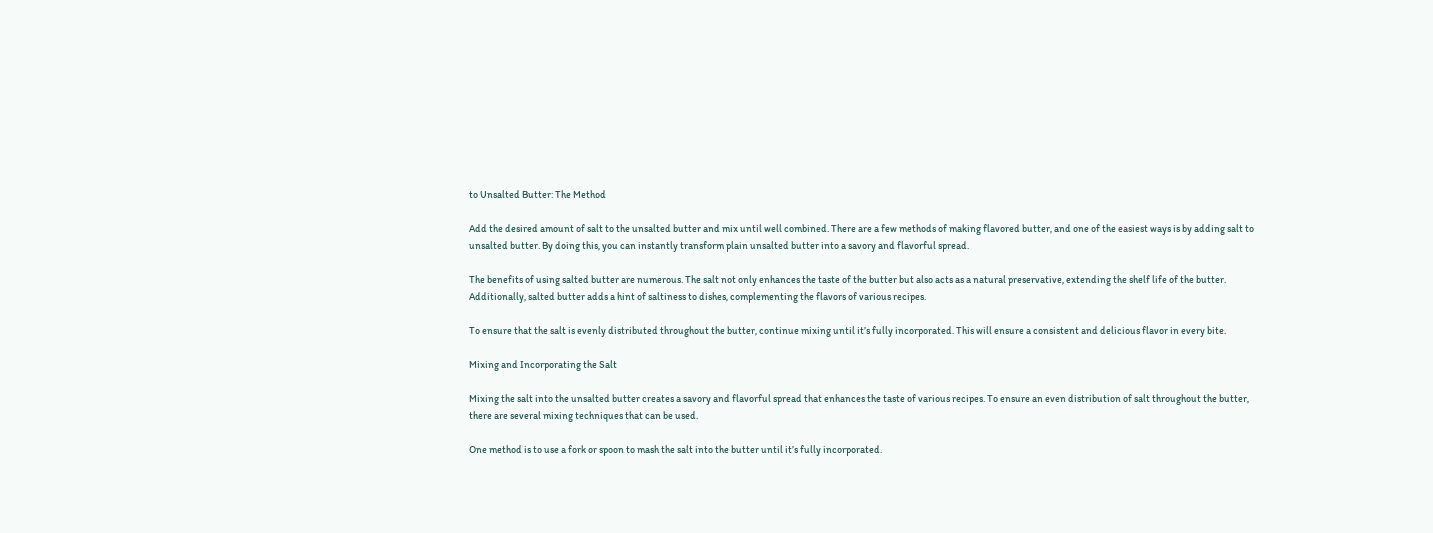to Unsalted Butter: The Method

Add the desired amount of salt to the unsalted butter and mix until well combined. There are a few methods of making flavored butter, and one of the easiest ways is by adding salt to unsalted butter. By doing this, you can instantly transform plain unsalted butter into a savory and flavorful spread.

The benefits of using salted butter are numerous. The salt not only enhances the taste of the butter but also acts as a natural preservative, extending the shelf life of the butter. Additionally, salted butter adds a hint of saltiness to dishes, complementing the flavors of various recipes.

To ensure that the salt is evenly distributed throughout the butter, continue mixing until it’s fully incorporated. This will ensure a consistent and delicious flavor in every bite.

Mixing and Incorporating the Salt

Mixing the salt into the unsalted butter creates a savory and flavorful spread that enhances the taste of various recipes. To ensure an even distribution of salt throughout the butter, there are several mixing techniques that can be used.

One method is to use a fork or spoon to mash the salt into the butter until it’s fully incorporated.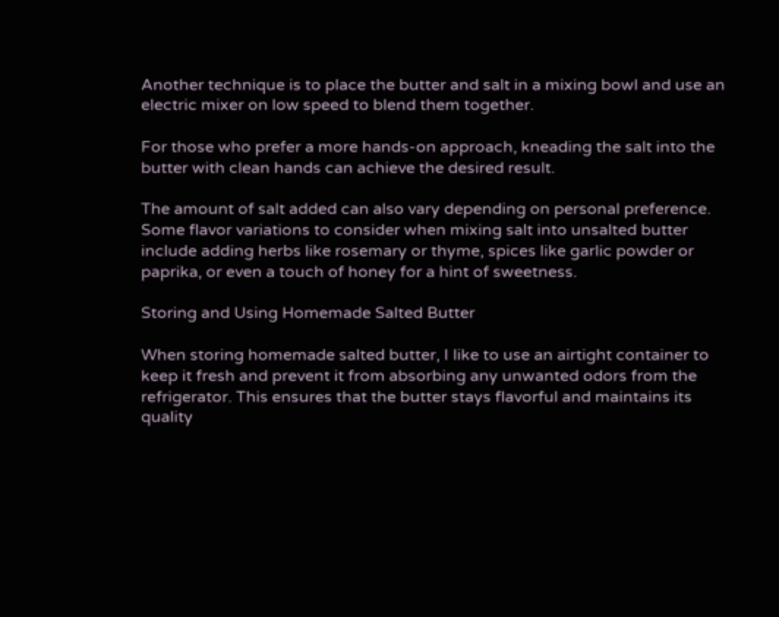Another technique is to place the butter and salt in a mixing bowl and use an electric mixer on low speed to blend them together.

For those who prefer a more hands-on approach, kneading the salt into the butter with clean hands can achieve the desired result.

The amount of salt added can also vary depending on personal preference. Some flavor variations to consider when mixing salt into unsalted butter include adding herbs like rosemary or thyme, spices like garlic powder or paprika, or even a touch of honey for a hint of sweetness.

Storing and Using Homemade Salted Butter

When storing homemade salted butter, I like to use an airtight container to keep it fresh and prevent it from absorbing any unwanted odors from the refrigerator. This ensures that the butter stays flavorful and maintains its quality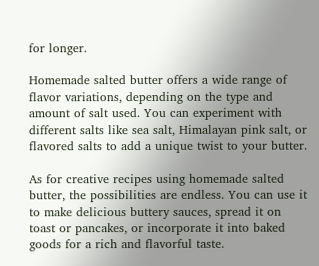for longer.

Homemade salted butter offers a wide range of flavor variations, depending on the type and amount of salt used. You can experiment with different salts like sea salt, Himalayan pink salt, or flavored salts to add a unique twist to your butter.

As for creative recipes using homemade salted butter, the possibilities are endless. You can use it to make delicious buttery sauces, spread it on toast or pancakes, or incorporate it into baked goods for a rich and flavorful taste.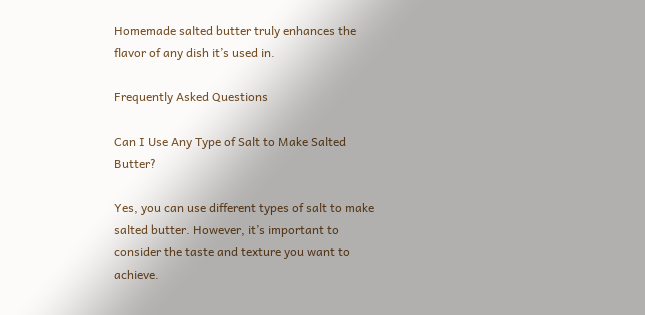Homemade salted butter truly enhances the flavor of any dish it’s used in.

Frequently Asked Questions

Can I Use Any Type of Salt to Make Salted Butter?

Yes, you can use different types of salt to make salted butter. However, it’s important to consider the taste and texture you want to achieve.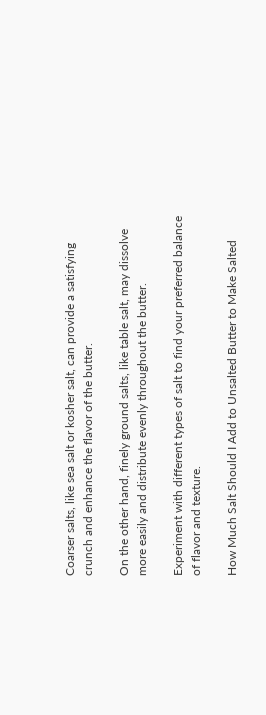Coarser salts, like sea salt or kosher salt, can provide a satisfying crunch and enhance the flavor of the butter.

On the other hand, finely ground salts, like table salt, may dissolve more easily and distribute evenly throughout the butter.

Experiment with different types of salt to find your preferred balance of flavor and texture.

How Much Salt Should I Add to Unsalted Butter to Make Salted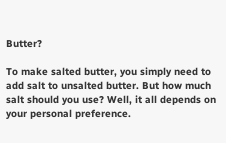Butter?

To make salted butter, you simply need to add salt to unsalted butter. But how much salt should you use? Well, it all depends on your personal preference.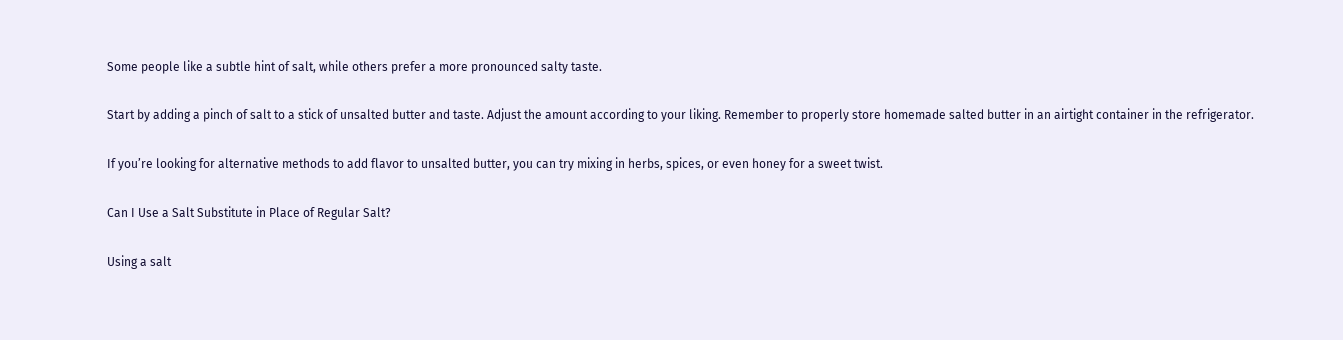Some people like a subtle hint of salt, while others prefer a more pronounced salty taste.

Start by adding a pinch of salt to a stick of unsalted butter and taste. Adjust the amount according to your liking. Remember to properly store homemade salted butter in an airtight container in the refrigerator.

If you’re looking for alternative methods to add flavor to unsalted butter, you can try mixing in herbs, spices, or even honey for a sweet twist.

Can I Use a Salt Substitute in Place of Regular Salt?

Using a salt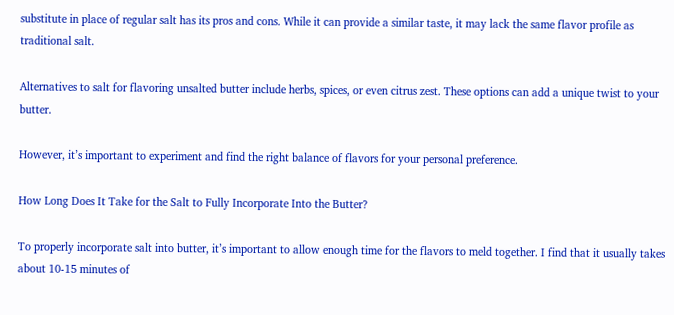substitute in place of regular salt has its pros and cons. While it can provide a similar taste, it may lack the same flavor profile as traditional salt.

Alternatives to salt for flavoring unsalted butter include herbs, spices, or even citrus zest. These options can add a unique twist to your butter.

However, it’s important to experiment and find the right balance of flavors for your personal preference.

How Long Does It Take for the Salt to Fully Incorporate Into the Butter?

To properly incorporate salt into butter, it’s important to allow enough time for the flavors to meld together. I find that it usually takes about 10-15 minutes of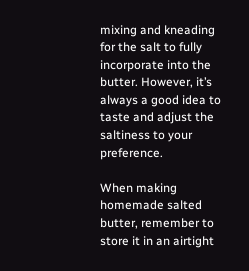mixing and kneading for the salt to fully incorporate into the butter. However, it’s always a good idea to taste and adjust the saltiness to your preference.

When making homemade salted butter, remember to store it in an airtight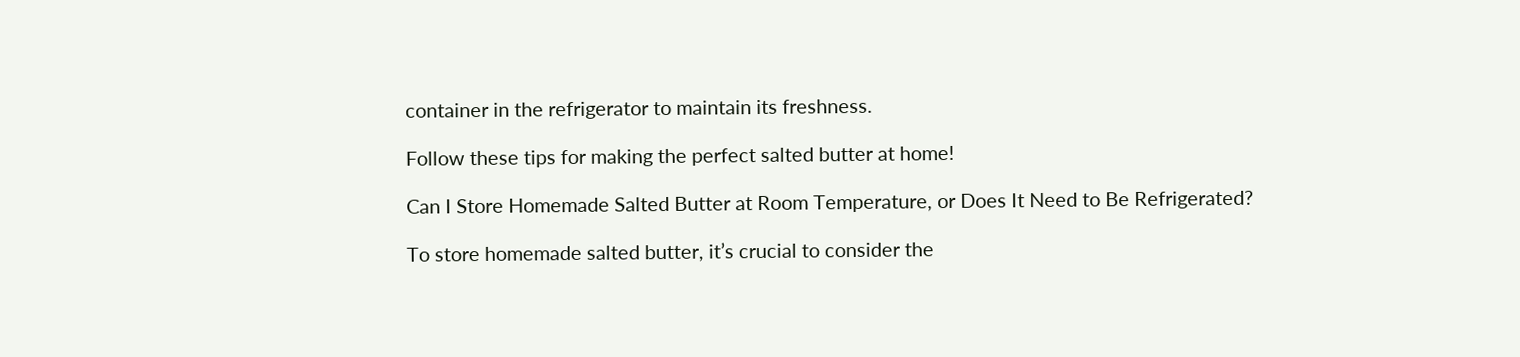container in the refrigerator to maintain its freshness.

Follow these tips for making the perfect salted butter at home!

Can I Store Homemade Salted Butter at Room Temperature, or Does It Need to Be Refrigerated?

To store homemade salted butter, it’s crucial to consider the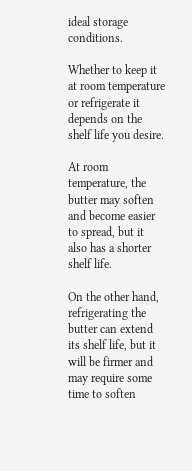ideal storage conditions.

Whether to keep it at room temperature or refrigerate it depends on the shelf life you desire.

At room temperature, the butter may soften and become easier to spread, but it also has a shorter shelf life.

On the other hand, refrigerating the butter can extend its shelf life, but it will be firmer and may require some time to soften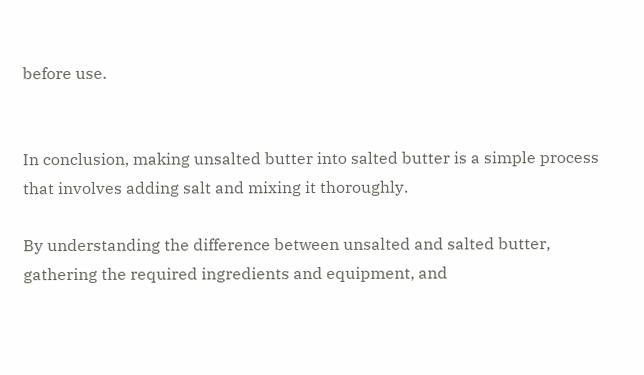before use.


In conclusion, making unsalted butter into salted butter is a simple process that involves adding salt and mixing it thoroughly.

By understanding the difference between unsalted and salted butter, gathering the required ingredients and equipment, and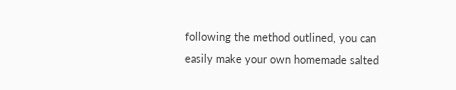following the method outlined, you can easily make your own homemade salted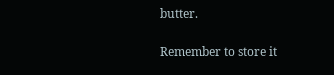butter.

Remember to store it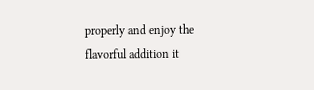properly and enjoy the flavorful addition it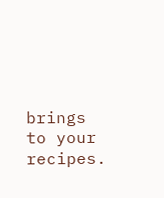brings to your recipes.